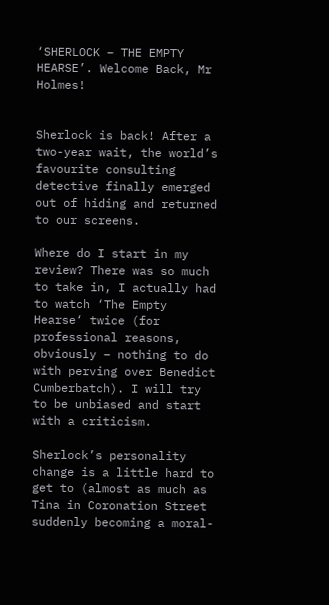‘SHERLOCK – THE EMPTY HEARSE’. Welcome Back, Mr Holmes!


Sherlock is back! After a two-year wait, the world’s favourite consulting detective finally emerged out of hiding and returned to our screens.

Where do I start in my review? There was so much to take in, I actually had to watch ‘The Empty Hearse‘ twice (for professional reasons, obviously – nothing to do with perving over Benedict Cumberbatch). I will try to be unbiased and start with a criticism.

Sherlock’s personality change is a little hard to get to (almost as much as Tina in Coronation Street suddenly becoming a moral-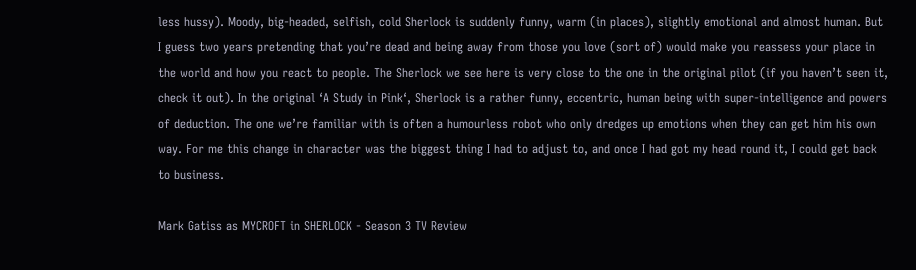less hussy). Moody, big-headed, selfish, cold Sherlock is suddenly funny, warm (in places), slightly emotional and almost human. But I guess two years pretending that you’re dead and being away from those you love (sort of) would make you reassess your place in the world and how you react to people. The Sherlock we see here is very close to the one in the original pilot (if you haven’t seen it, check it out). In the original ‘A Study in Pink‘, Sherlock is a rather funny, eccentric, human being with super-intelligence and powers of deduction. The one we’re familiar with is often a humourless robot who only dredges up emotions when they can get him his own way. For me this change in character was the biggest thing I had to adjust to, and once I had got my head round it, I could get back to business.

Mark Gatiss as MYCROFT in SHERLOCK - Season 3 TV Review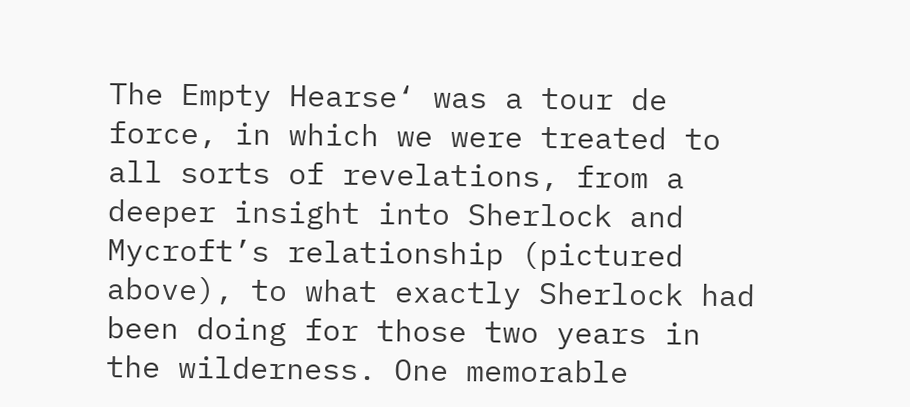The Empty Hearse‘ was a tour de force, in which we were treated to all sorts of revelations, from a deeper insight into Sherlock and Mycroft’s relationship (pictured above), to what exactly Sherlock had been doing for those two years in the wilderness. One memorable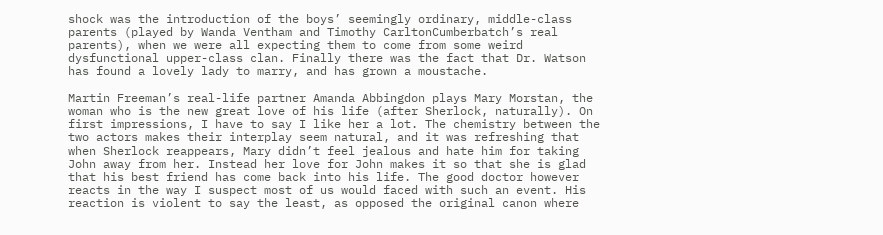shock was the introduction of the boys’ seemingly ordinary, middle-class parents (played by Wanda Ventham and Timothy CarltonCumberbatch’s real parents), when we were all expecting them to come from some weird dysfunctional upper-class clan. Finally there was the fact that Dr. Watson has found a lovely lady to marry, and has grown a moustache.

Martin Freeman’s real-life partner Amanda Abbingdon plays Mary Morstan, the woman who is the new great love of his life (after Sherlock, naturally). On first impressions, I have to say I like her a lot. The chemistry between the two actors makes their interplay seem natural, and it was refreshing that when Sherlock reappears, Mary didn’t feel jealous and hate him for taking John away from her. Instead her love for John makes it so that she is glad that his best friend has come back into his life. The good doctor however reacts in the way I suspect most of us would faced with such an event. His reaction is violent to say the least, as opposed the original canon where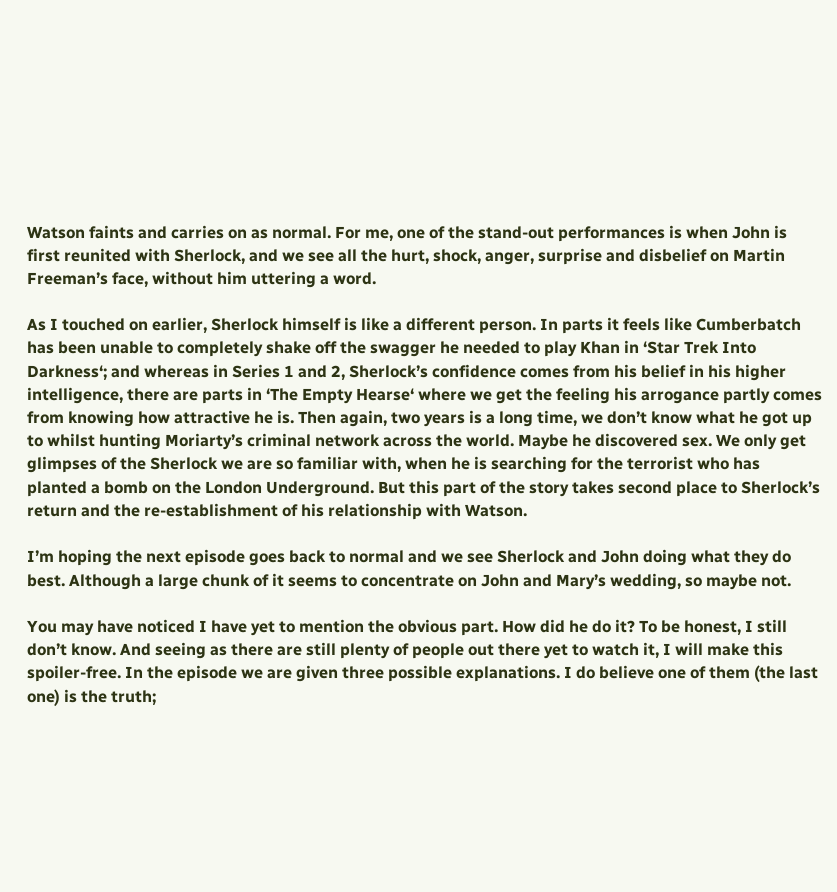Watson faints and carries on as normal. For me, one of the stand-out performances is when John is first reunited with Sherlock, and we see all the hurt, shock, anger, surprise and disbelief on Martin Freeman’s face, without him uttering a word.

As I touched on earlier, Sherlock himself is like a different person. In parts it feels like Cumberbatch has been unable to completely shake off the swagger he needed to play Khan in ‘Star Trek Into Darkness‘; and whereas in Series 1 and 2, Sherlock’s confidence comes from his belief in his higher intelligence, there are parts in ‘The Empty Hearse‘ where we get the feeling his arrogance partly comes from knowing how attractive he is. Then again, two years is a long time, we don’t know what he got up to whilst hunting Moriarty’s criminal network across the world. Maybe he discovered sex. We only get glimpses of the Sherlock we are so familiar with, when he is searching for the terrorist who has planted a bomb on the London Underground. But this part of the story takes second place to Sherlock’s return and the re-establishment of his relationship with Watson.

I’m hoping the next episode goes back to normal and we see Sherlock and John doing what they do best. Although a large chunk of it seems to concentrate on John and Mary’s wedding, so maybe not.

You may have noticed I have yet to mention the obvious part. How did he do it? To be honest, I still don’t know. And seeing as there are still plenty of people out there yet to watch it, I will make this spoiler-free. In the episode we are given three possible explanations. I do believe one of them (the last one) is the truth;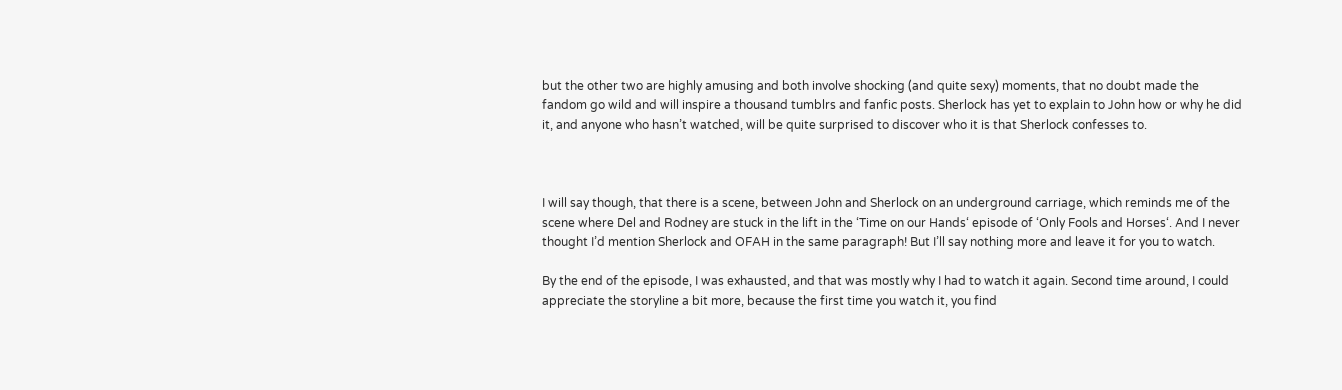but the other two are highly amusing and both involve shocking (and quite sexy) moments, that no doubt made the fandom go wild and will inspire a thousand tumblrs and fanfic posts. Sherlock has yet to explain to John how or why he did it, and anyone who hasn’t watched, will be quite surprised to discover who it is that Sherlock confesses to.



I will say though, that there is a scene, between John and Sherlock on an underground carriage, which reminds me of the scene where Del and Rodney are stuck in the lift in the ‘Time on our Hands‘ episode of ‘Only Fools and Horses‘. And I never thought I’d mention Sherlock and OFAH in the same paragraph! But I’ll say nothing more and leave it for you to watch.

By the end of the episode, I was exhausted, and that was mostly why I had to watch it again. Second time around, I could appreciate the storyline a bit more, because the first time you watch it, you find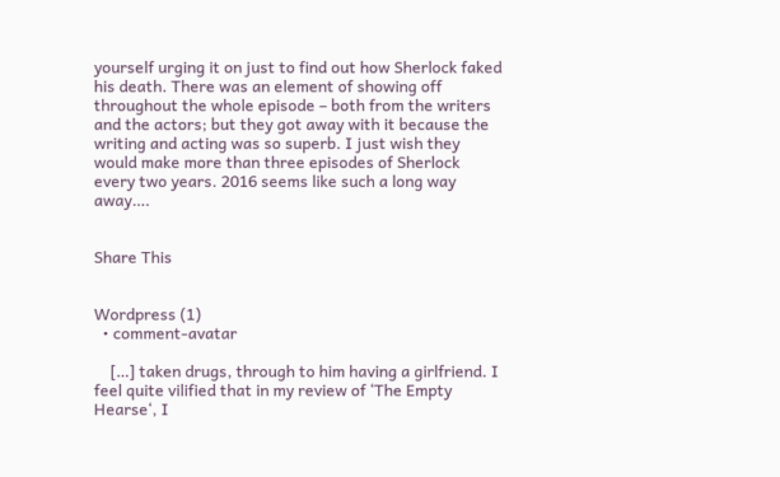yourself urging it on just to find out how Sherlock faked his death. There was an element of showing off throughout the whole episode – both from the writers and the actors; but they got away with it because the writing and acting was so superb. I just wish they would make more than three episodes of Sherlock every two years. 2016 seems like such a long way away….


Share This


Wordpress (1)
  • comment-avatar

    […] taken drugs, through to him having a girlfriend. I feel quite vilified that in my review of ‘The Empty Hearse‘, I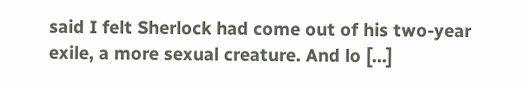said I felt Sherlock had come out of his two-year exile, a more sexual creature. And lo […]